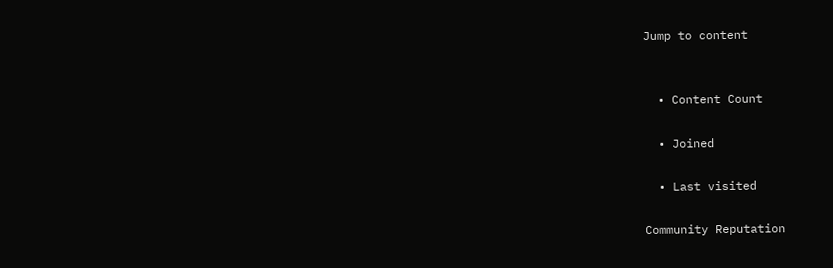Jump to content


  • Content Count

  • Joined

  • Last visited

Community Reputation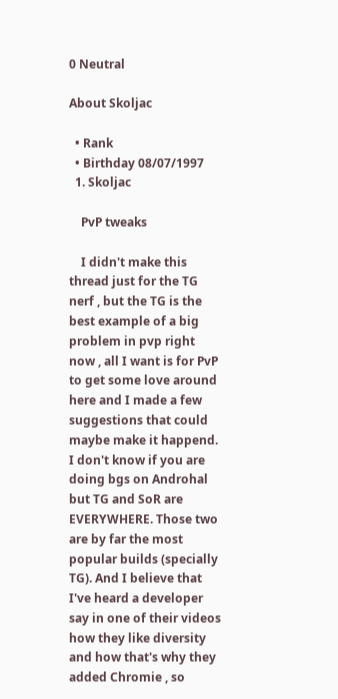0 Neutral

About Skoljac

  • Rank
  • Birthday 08/07/1997
  1. Skoljac

    PvP tweaks

    I didn't make this thread just for the TG nerf , but the TG is the best example of a big problem in pvp right now , all I want is for PvP to get some love around here and I made a few suggestions that could maybe make it happend. I don't know if you are doing bgs on Androhal but TG and SoR are EVERYWHERE. Those two are by far the most popular builds (specially TG). And I believe that I've heard a developer say in one of their videos how they like diversity and how that's why they added Chromie , so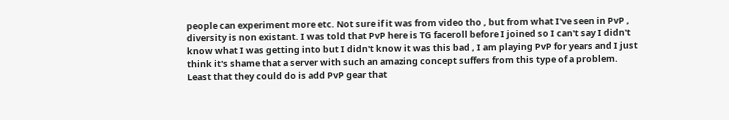people can experiment more etc. Not sure if it was from video tho , but from what I've seen in PvP , diversity is non existant. I was told that PvP here is TG faceroll before I joined so I can't say I didn't know what I was getting into but I didn't know it was this bad , I am playing PvP for years and I just think it's shame that a server with such an amazing concept suffers from this type of a problem. Least that they could do is add PvP gear that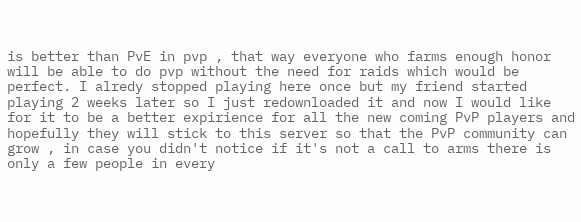is better than PvE in pvp , that way everyone who farms enough honor will be able to do pvp without the need for raids which would be perfect. I alredy stopped playing here once but my friend started playing 2 weeks later so I just redownloaded it and now I would like for it to be a better expirience for all the new coming PvP players and hopefully they will stick to this server so that the PvP community can grow , in case you didn't notice if it's not a call to arms there is only a few people in every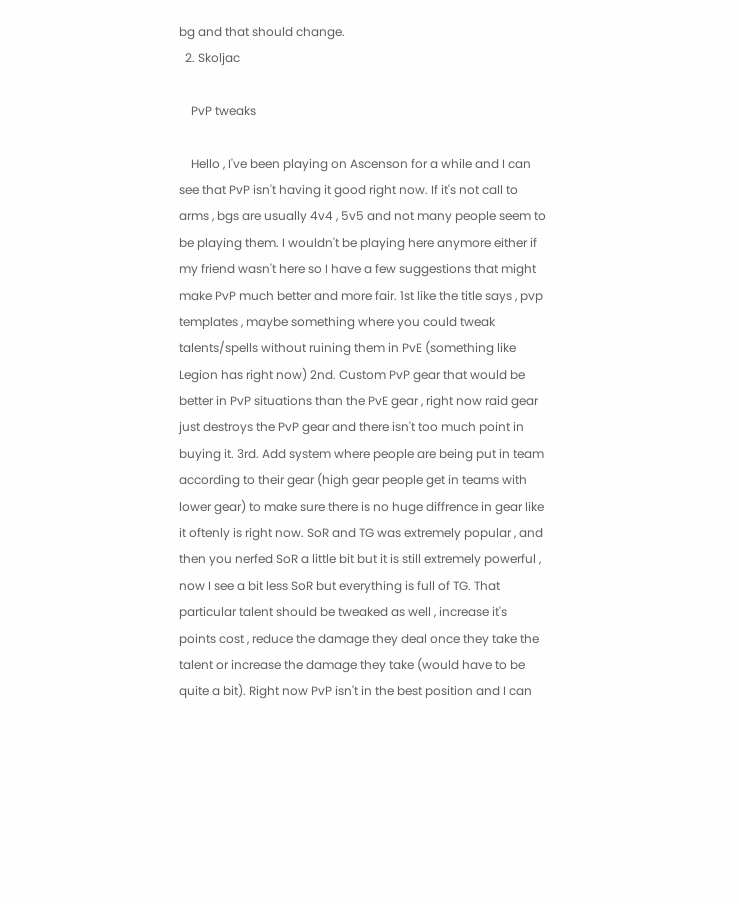bg and that should change.
  2. Skoljac

    PvP tweaks

    Hello , I've been playing on Ascenson for a while and I can see that PvP isn't having it good right now. If it's not call to arms , bgs are usually 4v4 , 5v5 and not many people seem to be playing them. I wouldn't be playing here anymore either if my friend wasn't here so I have a few suggestions that might make PvP much better and more fair. 1st like the title says , pvp templates , maybe something where you could tweak talents/spells without ruining them in PvE (something like Legion has right now) 2nd. Custom PvP gear that would be better in PvP situations than the PvE gear , right now raid gear just destroys the PvP gear and there isn't too much point in buying it. 3rd. Add system where people are being put in team according to their gear (high gear people get in teams with lower gear) to make sure there is no huge diffrence in gear like it oftenly is right now. SoR and TG was extremely popular , and then you nerfed SoR a little bit but it is still extremely powerful , now I see a bit less SoR but everything is full of TG. That particular talent should be tweaked as well , increase it's points cost , reduce the damage they deal once they take the talent or increase the damage they take (would have to be quite a bit). Right now PvP isn't in the best position and I can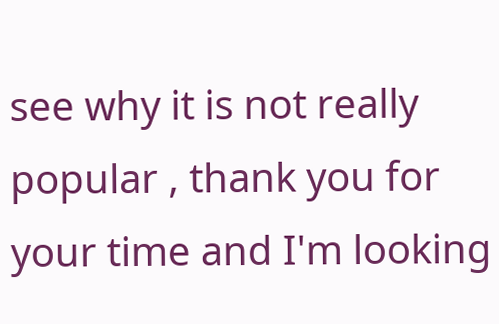see why it is not really popular , thank you for your time and I'm looking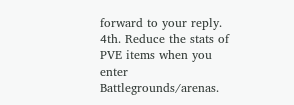forward to your reply. 4th. Reduce the stats of PVE items when you enter Battlegrounds/arenas.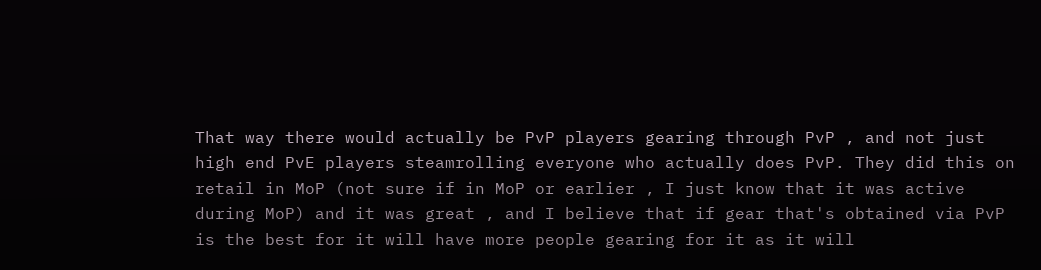That way there would actually be PvP players gearing through PvP , and not just high end PvE players steamrolling everyone who actually does PvP. They did this on retail in MoP (not sure if in MoP or earlier , I just know that it was active during MoP) and it was great , and I believe that if gear that's obtained via PvP is the best for it will have more people gearing for it as it will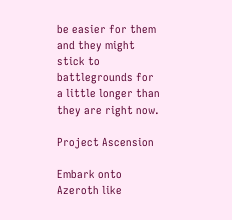be easier for them and they might stick to battlegrounds for a little longer than they are right now.

Project Ascension

Embark onto Azeroth like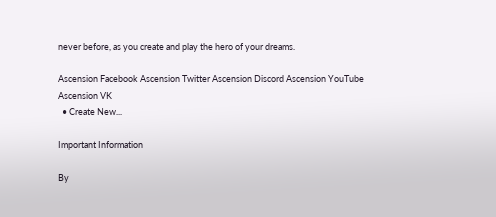never before, as you create and play the hero of your dreams.

Ascension Facebook Ascension Twitter Ascension Discord Ascension YouTube Ascension VK
  • Create New...

Important Information

By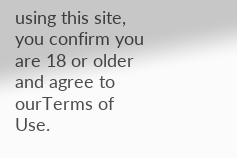using this site, you confirm you are 18 or older and agree to ourTerms of Use.